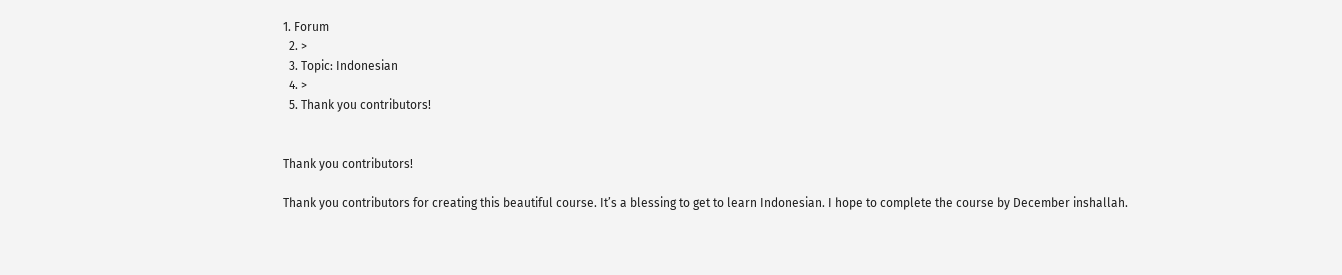1. Forum
  2. >
  3. Topic: Indonesian
  4. >
  5. Thank you contributors!


Thank you contributors!

Thank you contributors for creating this beautiful course. It’s a blessing to get to learn Indonesian. I hope to complete the course by December inshallah.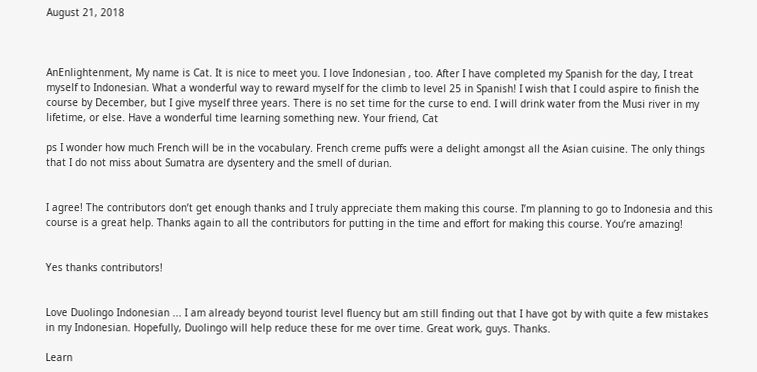August 21, 2018



AnEnlightenment, My name is Cat. It is nice to meet you. I love Indonesian , too. After I have completed my Spanish for the day, I treat myself to Indonesian. What a wonderful way to reward myself for the climb to level 25 in Spanish! I wish that I could aspire to finish the course by December, but I give myself three years. There is no set time for the curse to end. I will drink water from the Musi river in my lifetime, or else. Have a wonderful time learning something new. Your friend, Cat

ps I wonder how much French will be in the vocabulary. French creme puffs were a delight amongst all the Asian cuisine. The only things that I do not miss about Sumatra are dysentery and the smell of durian.


I agree! The contributors don’t get enough thanks and I truly appreciate them making this course. I’m planning to go to Indonesia and this course is a great help. Thanks again to all the contributors for putting in the time and effort for making this course. You’re amazing!


Yes thanks contributors!


Love Duolingo Indonesian ... I am already beyond tourist level fluency but am still finding out that I have got by with quite a few mistakes in my Indonesian. Hopefully, Duolingo will help reduce these for me over time. Great work, guys. Thanks.

Learn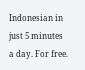Indonesian in just 5 minutes a day. For free.